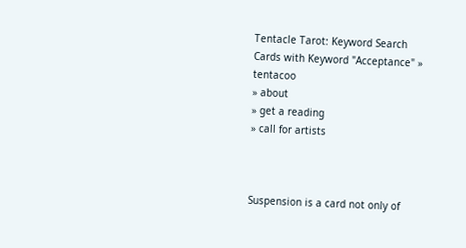Tentacle Tarot: Keyword Search
Cards with Keyword "Acceptance" » tentacoo
» about
» get a reading
» call for artists



Suspension is a card not only of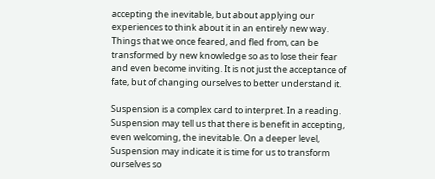accepting the inevitable, but about applying our experiences to think about it in an entirely new way. Things that we once feared, and fled from, can be transformed by new knowledge so as to lose their fear and even become inviting. It is not just the acceptance of fate, but of changing ourselves to better understand it.

Suspension is a complex card to interpret. In a reading. Suspension may tell us that there is benefit in accepting, even welcoming, the inevitable. On a deeper level, Suspension may indicate it is time for us to transform ourselves so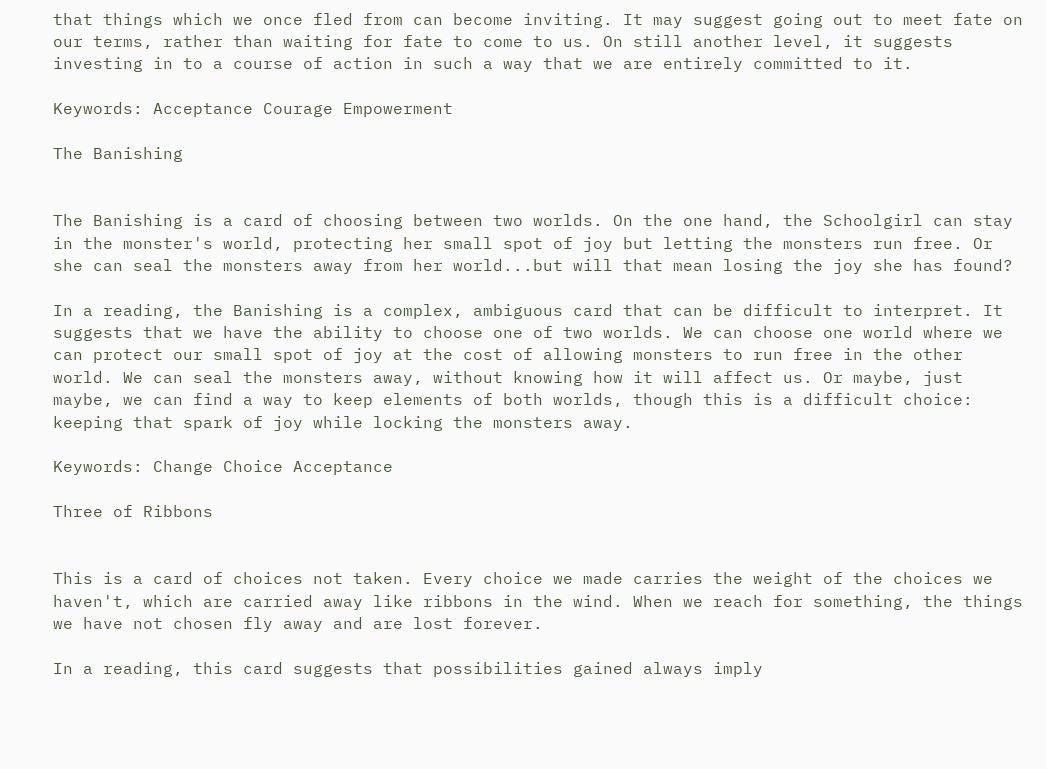that things which we once fled from can become inviting. It may suggest going out to meet fate on our terms, rather than waiting for fate to come to us. On still another level, it suggests investing in to a course of action in such a way that we are entirely committed to it.

Keywords: Acceptance Courage Empowerment

The Banishing


The Banishing is a card of choosing between two worlds. On the one hand, the Schoolgirl can stay in the monster's world, protecting her small spot of joy but letting the monsters run free. Or she can seal the monsters away from her world...but will that mean losing the joy she has found?

In a reading, the Banishing is a complex, ambiguous card that can be difficult to interpret. It suggests that we have the ability to choose one of two worlds. We can choose one world where we can protect our small spot of joy at the cost of allowing monsters to run free in the other world. We can seal the monsters away, without knowing how it will affect us. Or maybe, just maybe, we can find a way to keep elements of both worlds, though this is a difficult choice: keeping that spark of joy while locking the monsters away.

Keywords: Change Choice Acceptance

Three of Ribbons


This is a card of choices not taken. Every choice we made carries the weight of the choices we haven't, which are carried away like ribbons in the wind. When we reach for something, the things we have not chosen fly away and are lost forever.

In a reading, this card suggests that possibilities gained always imply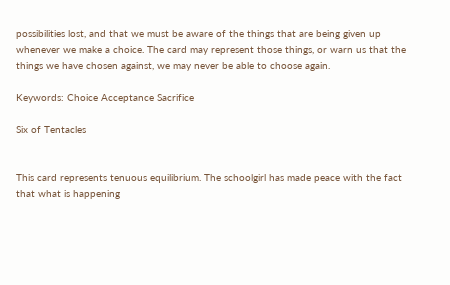possibilities lost, and that we must be aware of the things that are being given up whenever we make a choice. The card may represent those things, or warn us that the things we have chosen against, we may never be able to choose again.

Keywords: Choice Acceptance Sacrifice

Six of Tentacles


This card represents tenuous equilibrium. The schoolgirl has made peace with the fact that what is happening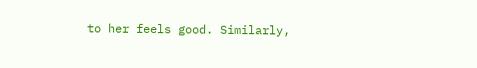to her feels good. Similarly,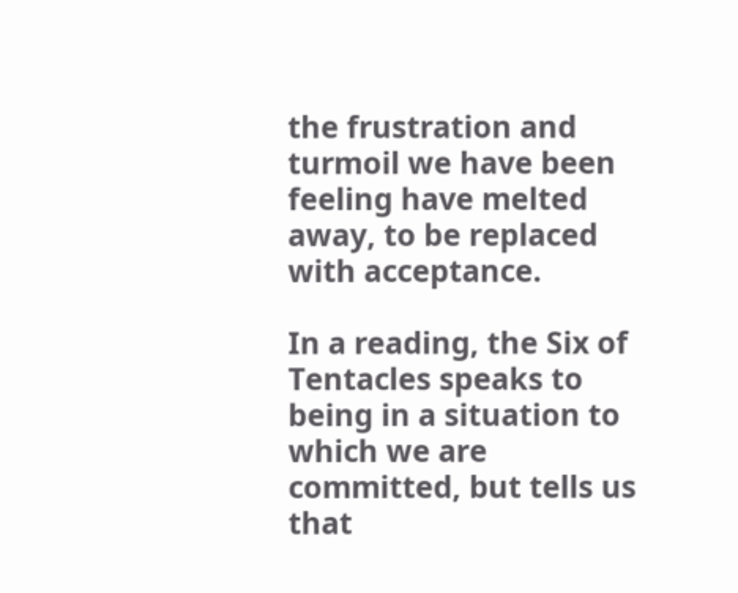the frustration and turmoil we have been feeling have melted away, to be replaced with acceptance.

In a reading, the Six of Tentacles speaks to being in a situation to which we are committed, but tells us that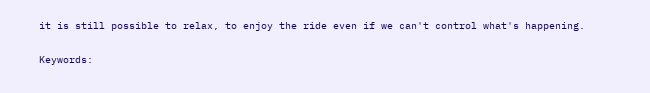it is still possible to relax, to enjoy the ride even if we can't control what's happening.

Keywords: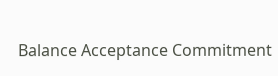Balance Acceptance Commitment